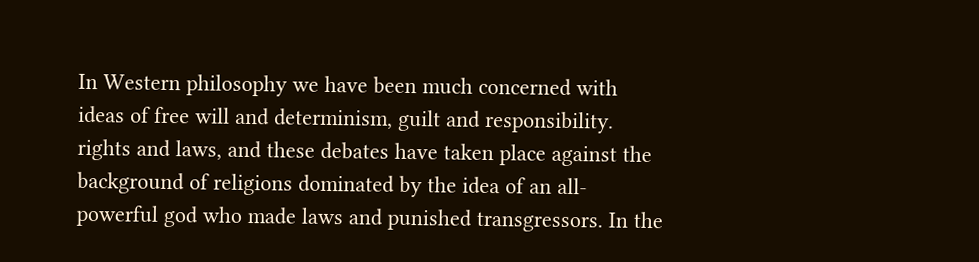In Western philosophy we have been much concerned with ideas of free will and determinism, guilt and responsibility. rights and laws, and these debates have taken place against the background of religions dominated by the idea of an all-powerful god who made laws and punished transgressors. In the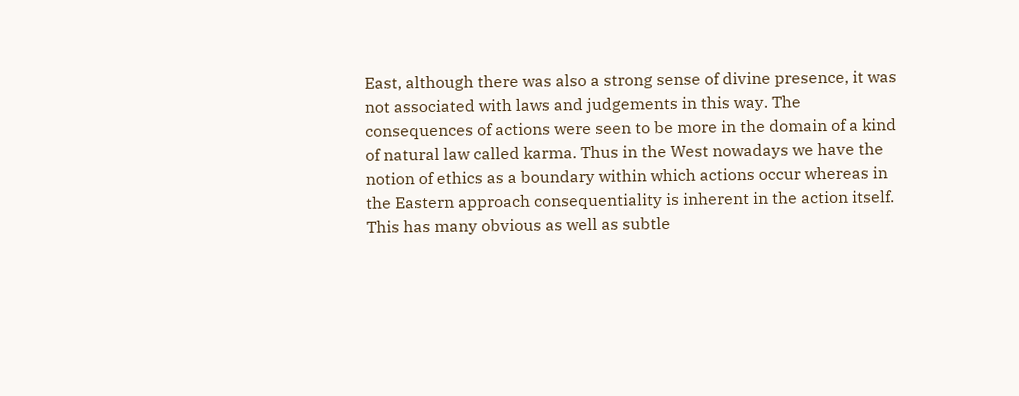East, although there was also a strong sense of divine presence, it was not associated with laws and judgements in this way. The consequences of actions were seen to be more in the domain of a kind of natural law called karma. Thus in the West nowadays we have the notion of ethics as a boundary within which actions occur whereas in the Eastern approach consequentiality is inherent in the action itself. This has many obvious as well as subtle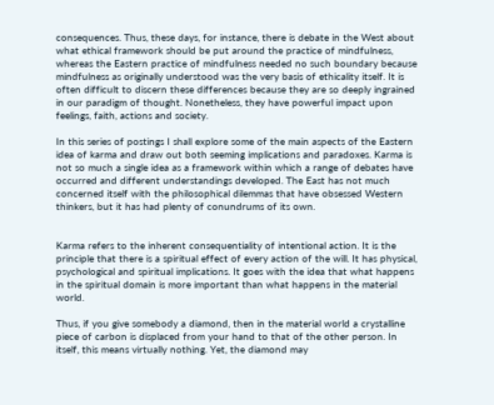consequences. Thus, these days, for instance, there is debate in the West about what ethical framework should be put around the practice of mindfulness, whereas the Eastern practice of mindfulness needed no such boundary because mindfulness as originally understood was the very basis of ethicality itself. It is often difficult to discern these differences because they are so deeply ingrained in our paradigm of thought. Nonetheless, they have powerful impact upon feelings, faith, actions and society.

In this series of postings I shall explore some of the main aspects of the Eastern idea of karma and draw out both seeming implications and paradoxes. Karma is not so much a single idea as a framework within which a range of debates have occurred and different understandings developed. The East has not much concerned itself with the philosophical dilemmas that have obsessed Western thinkers, but it has had plenty of conundrums of its own.


Karma refers to the inherent consequentiality of intentional action. It is the principle that there is a spiritual effect of every action of the will. It has physical, psychological and spiritual implications. It goes with the idea that what happens in the spiritual domain is more important than what happens in the material world.

Thus, if you give somebody a diamond, then in the material world a crystalline piece of carbon is displaced from your hand to that of the other person. In itself, this means virtually nothing. Yet, the diamond may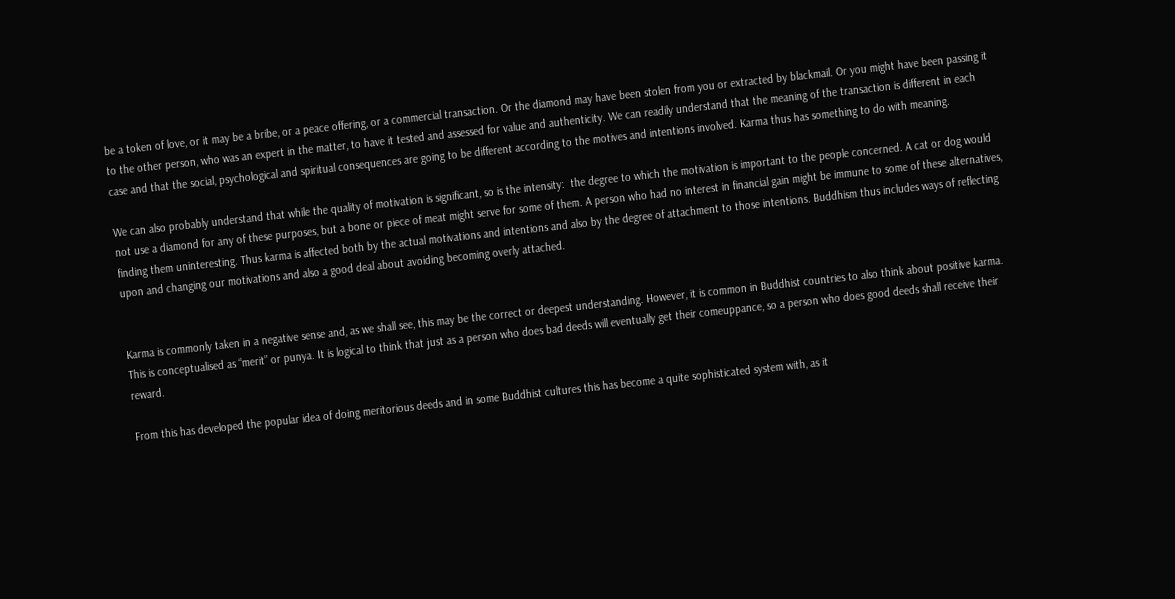be a token of love, or it may be a bribe, or a peace offering, or a commercial transaction. Or the diamond may have been stolen from you or extracted by blackmail. Or you might have been passing it to the other person, who was an expert in the matter, to have it tested and assessed for value and authenticity. We can readily understand that the meaning of the transaction is different in each case and that the social, psychological and spiritual consequences are going to be different according to the motives and intentions involved. Karma thus has something to do with meaning.

We can also probably understand that while the quality of motivation is significant, so is the intensity:  the degree to which the motivation is important to the people concerned. A cat or dog would not use a diamond for any of these purposes, but a bone or piece of meat might serve for some of them. A person who had no interest in financial gain might be immune to some of these alternatives, finding them uninteresting. Thus karma is affected both by the actual motivations and intentions and also by the degree of attachment to those intentions. Buddhism thus includes ways of reflecting upon and changing our motivations and also a good deal about avoiding becoming overly attached.


Karma is commonly taken in a negative sense and, as we shall see, this may be the correct or deepest understanding. However, it is common in Buddhist countries to also think about positive karma. This is conceptualised as “merit” or punya. It is logical to think that just as a person who does bad deeds will eventually get their comeuppance, so a person who does good deeds shall receive their reward.

From this has developed the popular idea of doing meritorious deeds and in some Buddhist cultures this has become a quite sophisticated system with, as it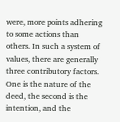were, more points adhering to some actions than others. In such a system of values, there are generally three contributory factors. One is the nature of the deed, the second is the intention, and the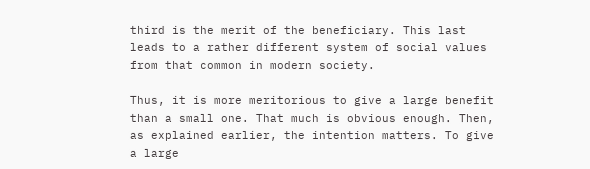third is the merit of the beneficiary. This last leads to a rather different system of social values from that common in modern society.

Thus, it is more meritorious to give a large benefit than a small one. That much is obvious enough. Then, as explained earlier, the intention matters. To give a large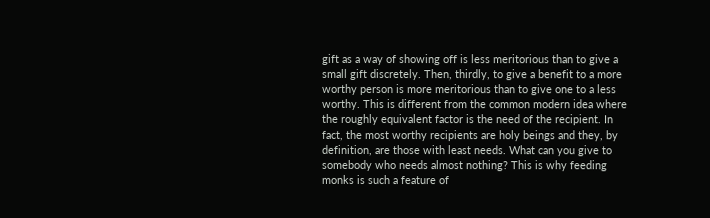gift as a way of showing off is less meritorious than to give a small gift discretely. Then, thirdly, to give a benefit to a more worthy person is more meritorious than to give one to a less worthy. This is different from the common modern idea where the roughly equivalent factor is the need of the recipient. In fact, the most worthy recipients are holy beings and they, by definition, are those with least needs. What can you give to somebody who needs almost nothing? This is why feeding monks is such a feature of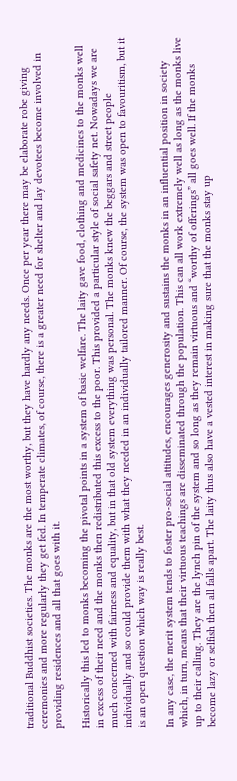traditional Buddhist societies. The monks are the most worthy, but they have hardly any needs. Once per year there may be elaborate robe giving ceremonies and more regularly they get fed. In temperate climates, of course, there is a greater need for shelter and lay devotees become involved in providing residences and all that goes with it.

Historically this led to monks becoming the pivotal points in a system of basic welfare. The laity gave food, clothing and medicines to the monks well in excess of their need and the monks then redistributed this excess to the poor. This provided a particular style of social safety net. Nowadays we are much concerned with fairness and equality, but in that old system everything was personal. The monks knew the beggars and street people individually and so could provide them with what they needed in an individually tailored manner. Of course, the system was open to favouritism, but it is an open question which way is really best.

In any case, the merit system tends to foster pro-social attitudes, encourages generosity and sustains the monks in an influential position in society which, in turn, means that their virtuous teachings are disseminated through the population. This can all work extremely well as long as the monks live up to their calling. They are the lynch pin of the system and so long as they remain virtuous and “worthy of offerings” all goes well. If the monks become lazy or selfish then all falls apart. The laity thus also have a vested interest in making sure that the monks stay up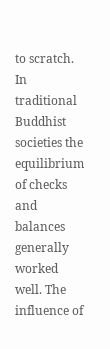to scratch. In traditional Buddhist societies the equilibrium of checks and balances generally worked well. The influence of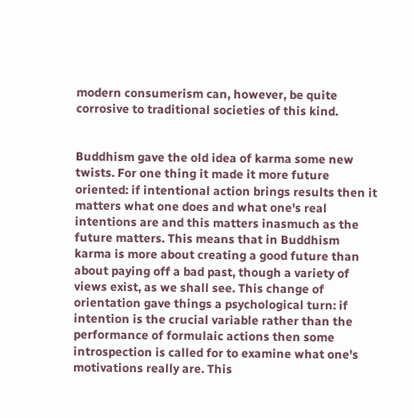modern consumerism can, however, be quite corrosive to traditional societies of this kind.


Buddhism gave the old idea of karma some new twists. For one thing it made it more future oriented: if intentional action brings results then it matters what one does and what one's real intentions are and this matters inasmuch as the future matters. This means that in Buddhism karma is more about creating a good future than about paying off a bad past, though a variety of views exist, as we shall see. This change of orientation gave things a psychological turn: if intention is the crucial variable rather than the performance of formulaic actions then some introspection is called for to examine what one's motivations really are. This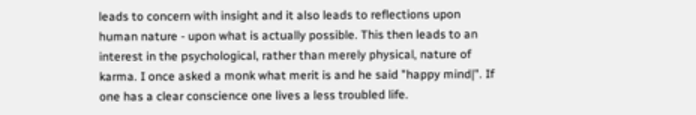leads to concern with insight and it also leads to reflections upon human nature - upon what is actually possible. This then leads to an interest in the psychological, rather than merely physical, nature of karma. I once asked a monk what merit is and he said "happy mind|". If one has a clear conscience one lives a less troubled life.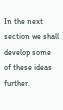In the next section we shall develop some of these ideas further.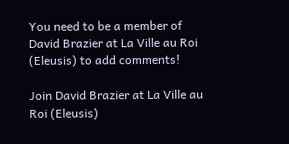You need to be a member of David Brazier at La Ville au Roi (Eleusis) to add comments!

Join David Brazier at La Ville au Roi (Eleusis)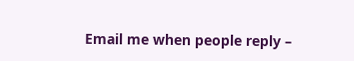Email me when people reply –